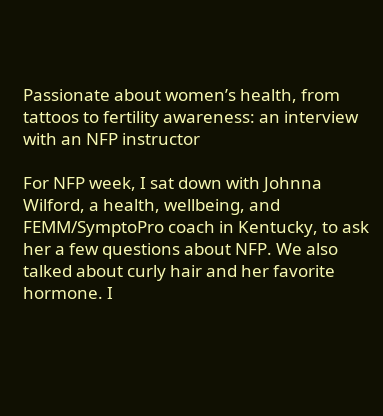Passionate about women’s health, from tattoos to fertility awareness: an interview with an NFP instructor

For NFP week, I sat down with Johnna Wilford, a health, wellbeing, and FEMM/SymptoPro coach in Kentucky, to ask her a few questions about NFP. We also talked about curly hair and her favorite hormone. I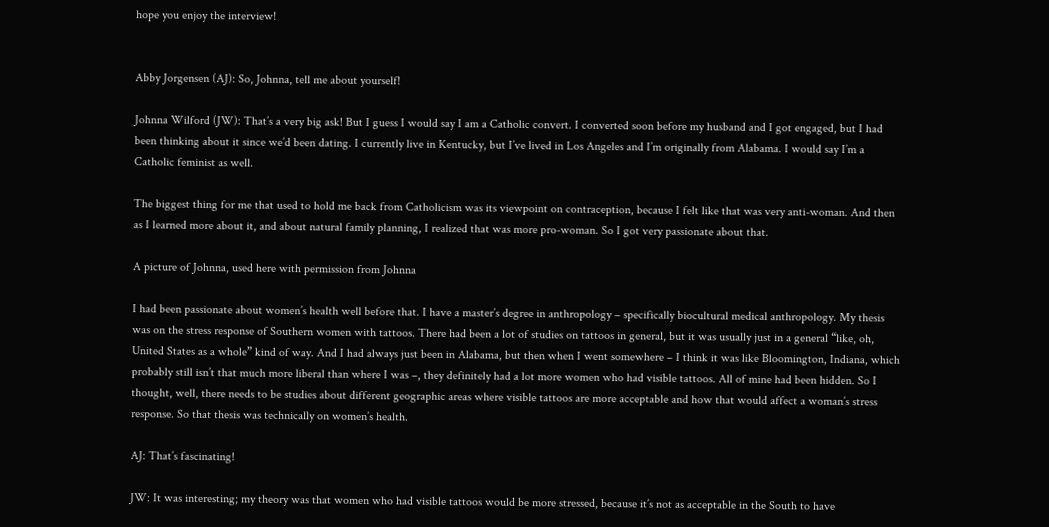hope you enjoy the interview!


Abby Jorgensen (AJ): So, Johnna, tell me about yourself!

Johnna Wilford (JW): That’s a very big ask! But I guess I would say I am a Catholic convert. I converted soon before my husband and I got engaged, but I had been thinking about it since we’d been dating. I currently live in Kentucky, but I’ve lived in Los Angeles and I’m originally from Alabama. I would say I’m a Catholic feminist as well.

The biggest thing for me that used to hold me back from Catholicism was its viewpoint on contraception, because I felt like that was very anti-woman. And then as I learned more about it, and about natural family planning, I realized that was more pro-woman. So I got very passionate about that.

A picture of Johnna, used here with permission from Johnna

I had been passionate about women’s health well before that. I have a master’s degree in anthropology – specifically biocultural medical anthropology. My thesis was on the stress response of Southern women with tattoos. There had been a lot of studies on tattoos in general, but it was usually just in a general “like, oh, United States as a whole” kind of way. And I had always just been in Alabama, but then when I went somewhere – I think it was like Bloomington, Indiana, which probably still isn’t that much more liberal than where I was –, they definitely had a lot more women who had visible tattoos. All of mine had been hidden. So I thought, well, there needs to be studies about different geographic areas where visible tattoos are more acceptable and how that would affect a woman’s stress response. So that thesis was technically on women’s health.

AJ: That’s fascinating!

JW: It was interesting; my theory was that women who had visible tattoos would be more stressed, because it’s not as acceptable in the South to have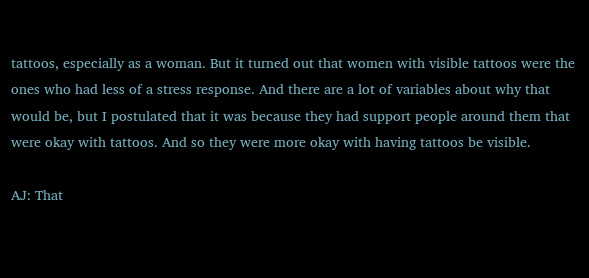tattoos, especially as a woman. But it turned out that women with visible tattoos were the ones who had less of a stress response. And there are a lot of variables about why that would be, but I postulated that it was because they had support people around them that were okay with tattoos. And so they were more okay with having tattoos be visible.

AJ: That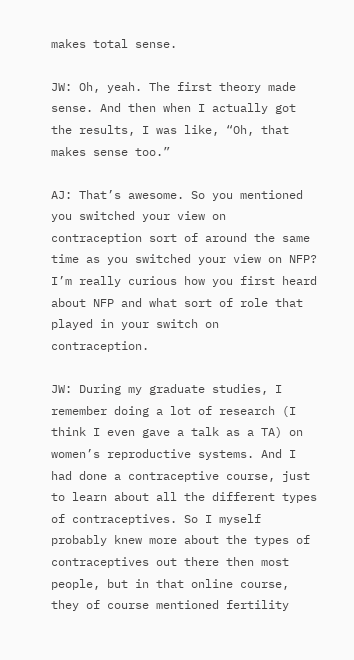makes total sense.

JW: Oh, yeah. The first theory made sense. And then when I actually got the results, I was like, “Oh, that makes sense too.”

AJ: That’s awesome. So you mentioned you switched your view on contraception sort of around the same time as you switched your view on NFP? I’m really curious how you first heard about NFP and what sort of role that played in your switch on contraception.

JW: During my graduate studies, I remember doing a lot of research (I think I even gave a talk as a TA) on women’s reproductive systems. And I had done a contraceptive course, just to learn about all the different types of contraceptives. So I myself probably knew more about the types of contraceptives out there then most people, but in that online course, they of course mentioned fertility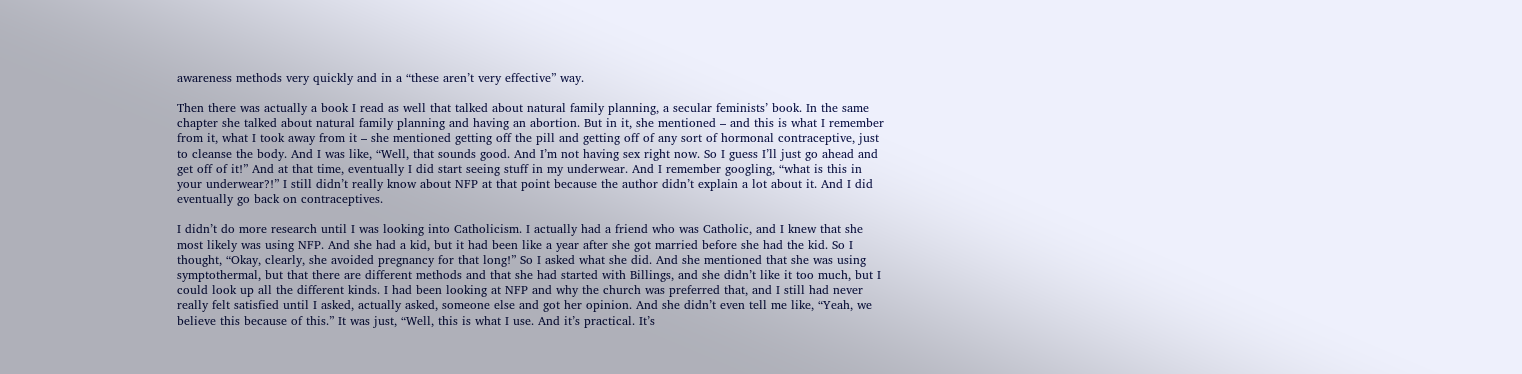awareness methods very quickly and in a “these aren’t very effective” way.

Then there was actually a book I read as well that talked about natural family planning, a secular feminists’ book. In the same chapter she talked about natural family planning and having an abortion. But in it, she mentioned – and this is what I remember from it, what I took away from it – she mentioned getting off the pill and getting off of any sort of hormonal contraceptive, just to cleanse the body. And I was like, “Well, that sounds good. And I’m not having sex right now. So I guess I’ll just go ahead and get off of it!” And at that time, eventually I did start seeing stuff in my underwear. And I remember googling, “what is this in your underwear?!” I still didn’t really know about NFP at that point because the author didn’t explain a lot about it. And I did eventually go back on contraceptives.

I didn’t do more research until I was looking into Catholicism. I actually had a friend who was Catholic, and I knew that she most likely was using NFP. And she had a kid, but it had been like a year after she got married before she had the kid. So I thought, “Okay, clearly, she avoided pregnancy for that long!” So I asked what she did. And she mentioned that she was using symptothermal, but that there are different methods and that she had started with Billings, and she didn’t like it too much, but I could look up all the different kinds. I had been looking at NFP and why the church was preferred that, and I still had never really felt satisfied until I asked, actually asked, someone else and got her opinion. And she didn’t even tell me like, “Yeah, we believe this because of this.” It was just, “Well, this is what I use. And it’s practical. It’s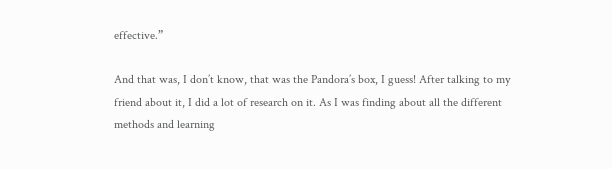effective.”

And that was, I don’t know, that was the Pandora’s box, I guess! After talking to my friend about it, I did a lot of research on it. As I was finding about all the different methods and learning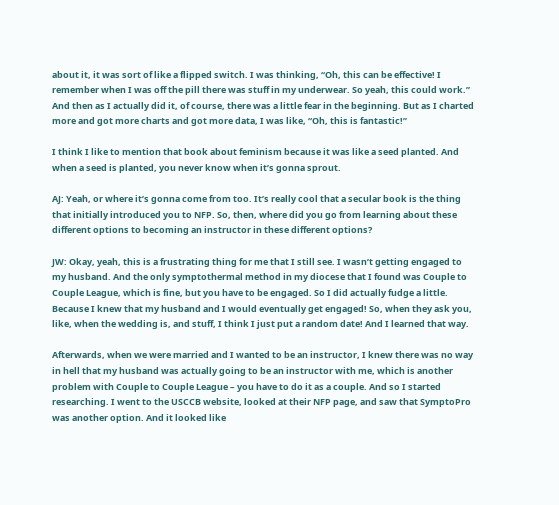about it, it was sort of like a flipped switch. I was thinking, “Oh, this can be effective! I remember when I was off the pill there was stuff in my underwear. So yeah, this could work.” And then as I actually did it, of course, there was a little fear in the beginning. But as I charted more and got more charts and got more data, I was like, “Oh, this is fantastic!”

I think I like to mention that book about feminism because it was like a seed planted. And when a seed is planted, you never know when it’s gonna sprout.

AJ: Yeah, or where it’s gonna come from too. It’s really cool that a secular book is the thing that initially introduced you to NFP. So, then, where did you go from learning about these different options to becoming an instructor in these different options?

JW: Okay, yeah, this is a frustrating thing for me that I still see. I wasn’t getting engaged to my husband. And the only symptothermal method in my diocese that I found was Couple to Couple League, which is fine, but you have to be engaged. So I did actually fudge a little. Because I knew that my husband and I would eventually get engaged! So, when they ask you, like, when the wedding is, and stuff, I think I just put a random date! And I learned that way.

Afterwards, when we were married and I wanted to be an instructor, I knew there was no way in hell that my husband was actually going to be an instructor with me, which is another problem with Couple to Couple League – you have to do it as a couple. And so I started researching. I went to the USCCB website, looked at their NFP page, and saw that SymptoPro was another option. And it looked like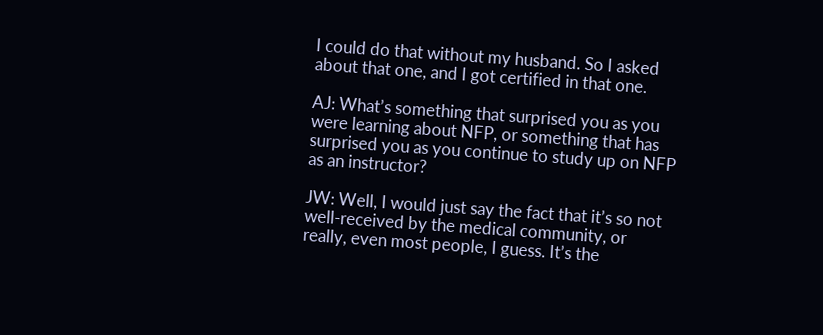I could do that without my husband. So I asked about that one, and I got certified in that one.

AJ: What’s something that surprised you as you were learning about NFP, or something that has surprised you as you continue to study up on NFP as an instructor?

JW: Well, I would just say the fact that it’s so not well-received by the medical community, or really, even most people, I guess. It’s the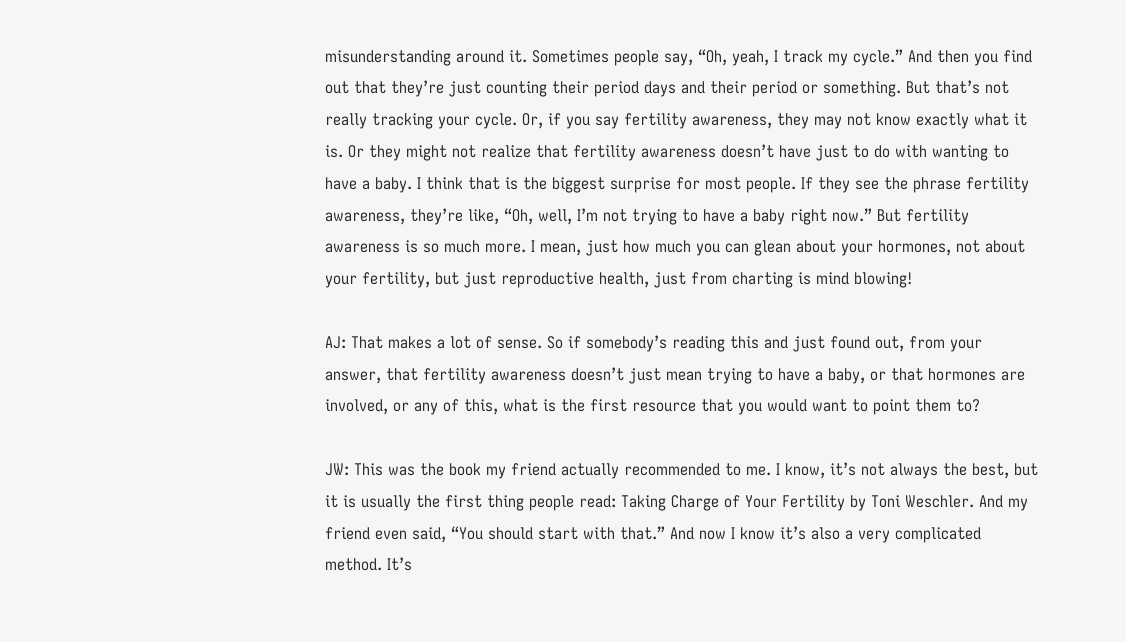misunderstanding around it. Sometimes people say, “Oh, yeah, I track my cycle.” And then you find out that they’re just counting their period days and their period or something. But that’s not really tracking your cycle. Or, if you say fertility awareness, they may not know exactly what it is. Or they might not realize that fertility awareness doesn’t have just to do with wanting to have a baby. I think that is the biggest surprise for most people. If they see the phrase fertility awareness, they’re like, “Oh, well, I’m not trying to have a baby right now.” But fertility awareness is so much more. I mean, just how much you can glean about your hormones, not about your fertility, but just reproductive health, just from charting is mind blowing!

AJ: That makes a lot of sense. So if somebody’s reading this and just found out, from your answer, that fertility awareness doesn’t just mean trying to have a baby, or that hormones are involved, or any of this, what is the first resource that you would want to point them to?

JW: This was the book my friend actually recommended to me. I know, it’s not always the best, but it is usually the first thing people read: Taking Charge of Your Fertility by Toni Weschler. And my friend even said, “You should start with that.” And now I know it’s also a very complicated method. It’s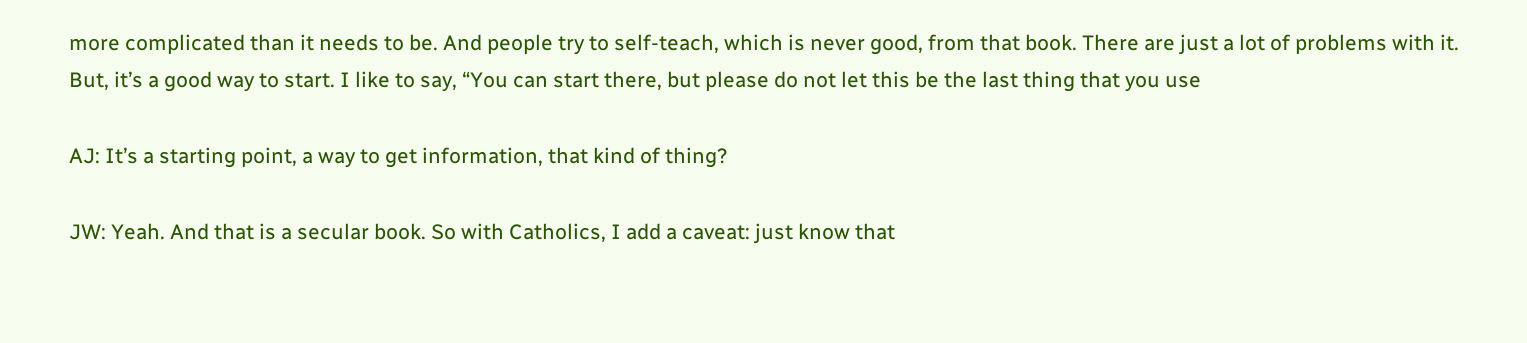more complicated than it needs to be. And people try to self-teach, which is never good, from that book. There are just a lot of problems with it. But, it’s a good way to start. I like to say, “You can start there, but please do not let this be the last thing that you use

AJ: It’s a starting point, a way to get information, that kind of thing?

JW: Yeah. And that is a secular book. So with Catholics, I add a caveat: just know that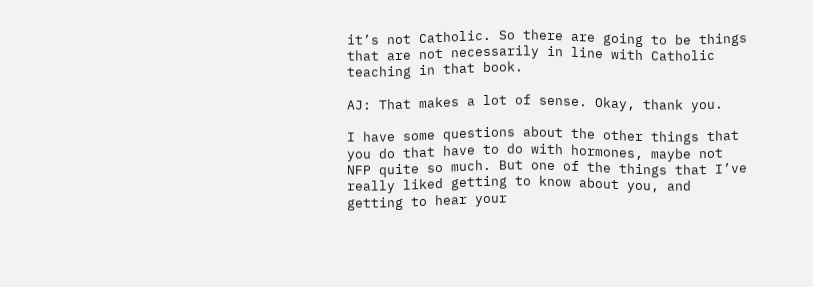it’s not Catholic. So there are going to be things that are not necessarily in line with Catholic teaching in that book.

AJ: That makes a lot of sense. Okay, thank you.

I have some questions about the other things that you do that have to do with hormones, maybe not NFP quite so much. But one of the things that I’ve really liked getting to know about you, and getting to hear your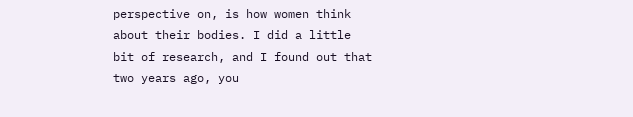perspective on, is how women think about their bodies. I did a little bit of research, and I found out that two years ago, you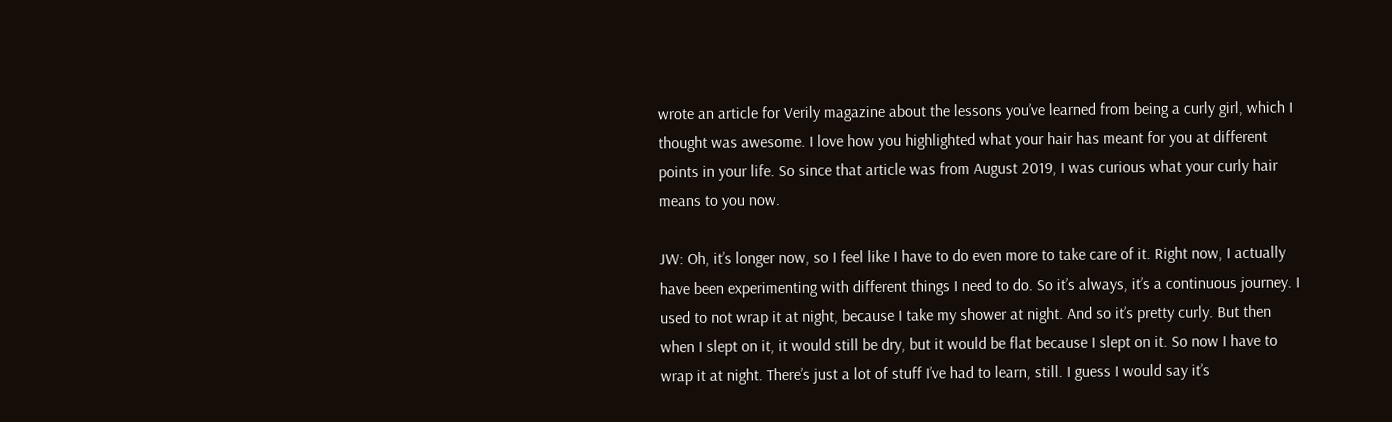wrote an article for Verily magazine about the lessons you’ve learned from being a curly girl, which I thought was awesome. I love how you highlighted what your hair has meant for you at different points in your life. So since that article was from August 2019, I was curious what your curly hair means to you now.

JW: Oh, it’s longer now, so I feel like I have to do even more to take care of it. Right now, I actually have been experimenting with different things I need to do. So it’s always, it’s a continuous journey. I used to not wrap it at night, because I take my shower at night. And so it’s pretty curly. But then when I slept on it, it would still be dry, but it would be flat because I slept on it. So now I have to wrap it at night. There’s just a lot of stuff I’ve had to learn, still. I guess I would say it’s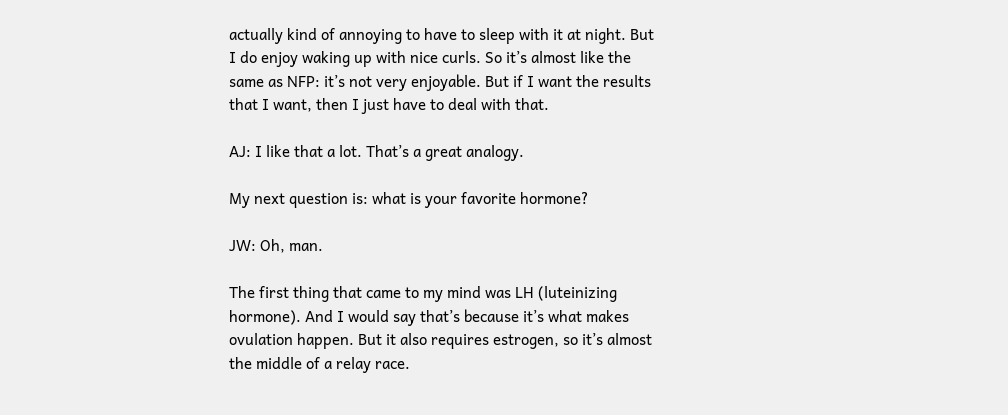actually kind of annoying to have to sleep with it at night. But I do enjoy waking up with nice curls. So it’s almost like the same as NFP: it’s not very enjoyable. But if I want the results that I want, then I just have to deal with that.

AJ: I like that a lot. That’s a great analogy.

My next question is: what is your favorite hormone?

JW: Oh, man.

The first thing that came to my mind was LH (luteinizing hormone). And I would say that’s because it’s what makes ovulation happen. But it also requires estrogen, so it’s almost the middle of a relay race.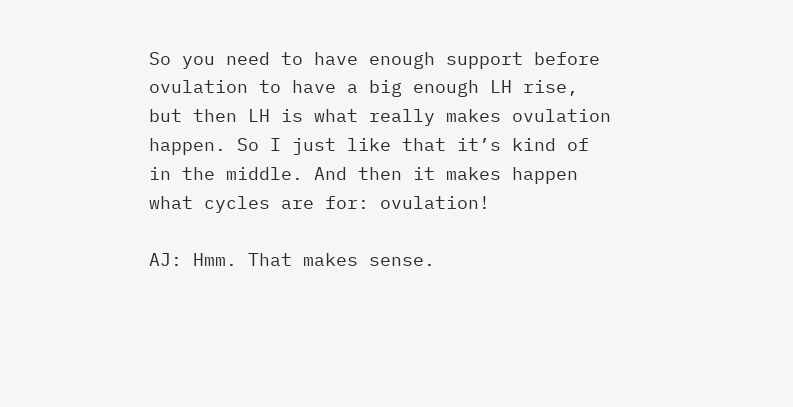So you need to have enough support before ovulation to have a big enough LH rise, but then LH is what really makes ovulation happen. So I just like that it’s kind of in the middle. And then it makes happen what cycles are for: ovulation!

AJ: Hmm. That makes sense.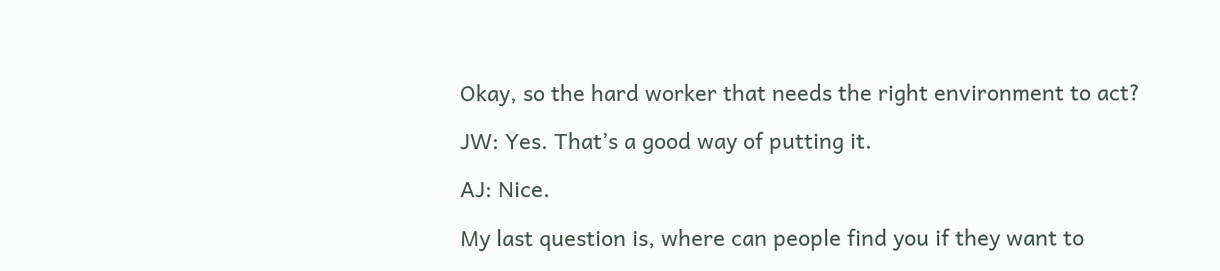Okay, so the hard worker that needs the right environment to act?

JW: Yes. That’s a good way of putting it.

AJ: Nice.

My last question is, where can people find you if they want to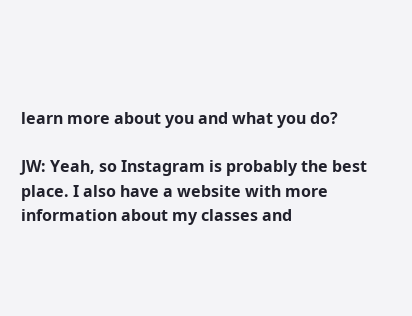learn more about you and what you do?

JW: Yeah, so Instagram is probably the best place. I also have a website with more information about my classes and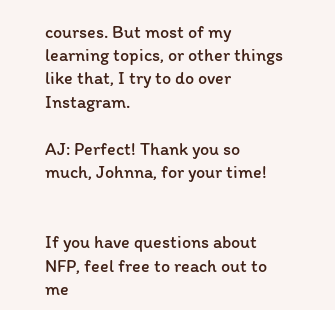courses. But most of my learning topics, or other things like that, I try to do over Instagram.

AJ: Perfect! Thank you so much, Johnna, for your time!


If you have questions about NFP, feel free to reach out to me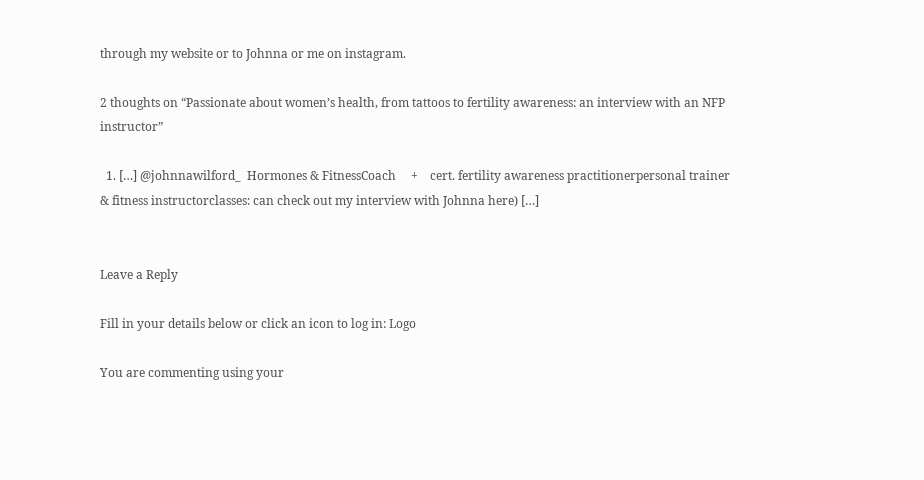through my website or to Johnna or me on instagram.

2 thoughts on “Passionate about women’s health, from tattoos to fertility awareness: an interview with an NFP instructor”

  1. […] @johnnawilford_  Hormones & FitnessCoach     +    cert. fertility awareness practitionerpersonal trainer & fitness instructorclasses: can check out my interview with Johnna here) […]


Leave a Reply

Fill in your details below or click an icon to log in: Logo

You are commenting using your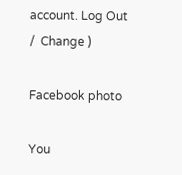account. Log Out /  Change )

Facebook photo

You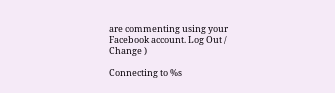are commenting using your Facebook account. Log Out /  Change )

Connecting to %s